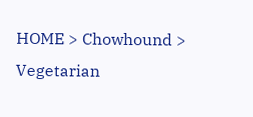HOME > Chowhound > Vegetarian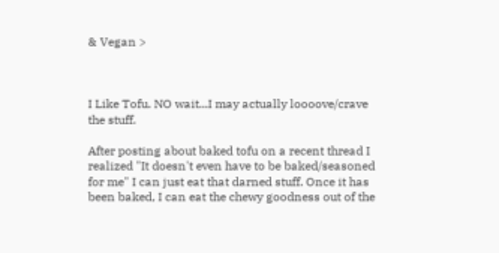& Vegan >



I Like Tofu. NO wait...I may actually loooove/crave the stuff.

After posting about baked tofu on a recent thread I realized "It doesn't even have to be baked/seasoned for me" I can just eat that darned stuff. Once it has been baked, I can eat the chewy goodness out of the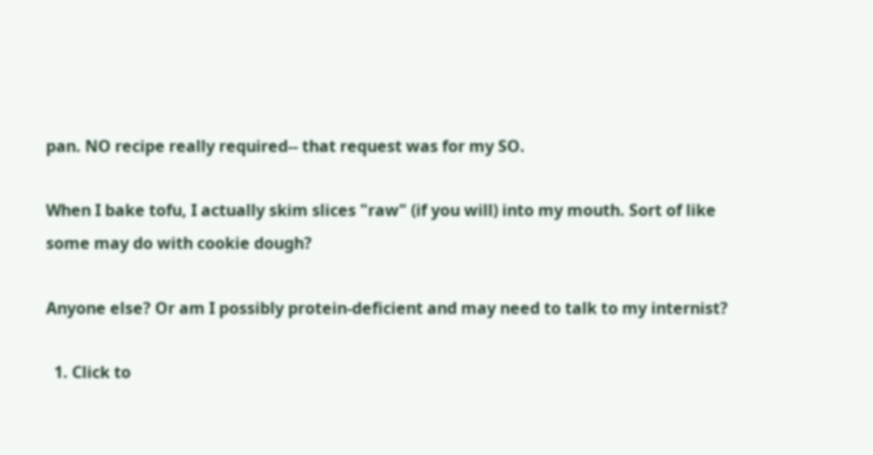pan. NO recipe really required-- that request was for my SO.

When I bake tofu, I actually skim slices "raw" (if you will) into my mouth. Sort of like some may do with cookie dough?

Anyone else? Or am I possibly protein-deficient and may need to talk to my internist?

  1. Click to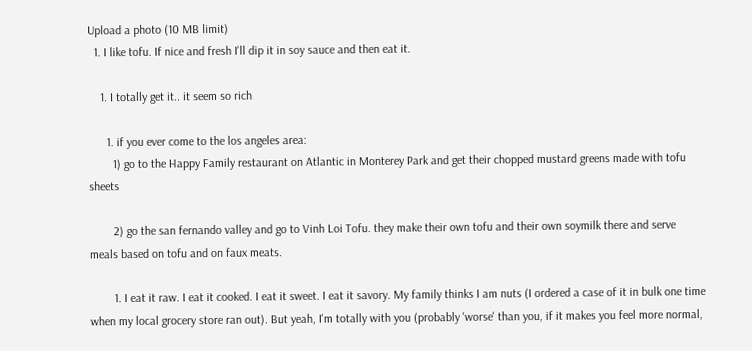Upload a photo (10 MB limit)
  1. I like tofu. If nice and fresh I'll dip it in soy sauce and then eat it.

    1. I totally get it.. it seem so rich

      1. if you ever come to the los angeles area:
        1) go to the Happy Family restaurant on Atlantic in Monterey Park and get their chopped mustard greens made with tofu sheets

        2) go the san fernando valley and go to Vinh Loi Tofu. they make their own tofu and their own soymilk there and serve meals based on tofu and on faux meats.

        1. I eat it raw. I eat it cooked. I eat it sweet. I eat it savory. My family thinks I am nuts (I ordered a case of it in bulk one time when my local grocery store ran out). But yeah, I'm totally with you (probably 'worse' than you, if it makes you feel more normal,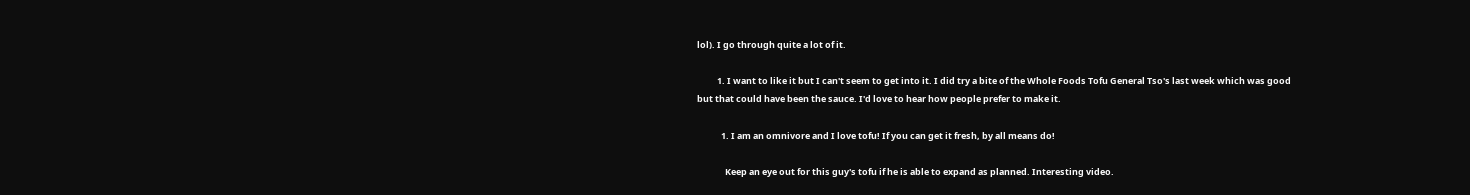lol). I go through quite a lot of it.

          1. I want to like it but I can't seem to get into it. I did try a bite of the Whole Foods Tofu General Tso's last week which was good but that could have been the sauce. I'd love to hear how people prefer to make it.

            1. I am an omnivore and I love tofu! If you can get it fresh, by all means do!

              Keep an eye out for this guy's tofu if he is able to expand as planned. Interesting video.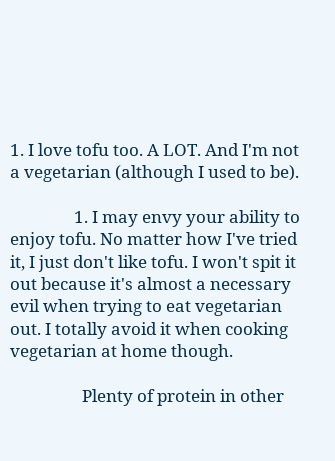1. I love tofu too. A LOT. And I'm not a vegetarian (although I used to be).

                1. I may envy your ability to enjoy tofu. No matter how I've tried it, I just don't like tofu. I won't spit it out because it's almost a necessary evil when trying to eat vegetarian out. I totally avoid it when cooking vegetarian at home though.

                  Plenty of protein in other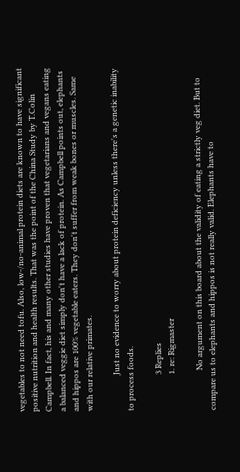vegetables to not need tofu. Also, low-/no-animal protein diets are known to have significant positive nutrition and health results. That was the point of the China Study by T.Colin Campbell. In fact, his and many other studies have proven that vegetarians and vegans eating a balanced veggie diet simply don't have a lack of protein. As Campbell points out, elephants and hippos are 100% vegetable eaters. They don't suffer from weak bones or muscles. Same with our relative primates.

                  Just no evidence to worry about protein deficiency unless there's a genetic inability to process foods.

                  3 Replies
                  1. re: Rigmaster

                    No argument on this board about the validity of eating a strictly veg diet. But to compare us to elephants and hippos is not really valid. Elephants have to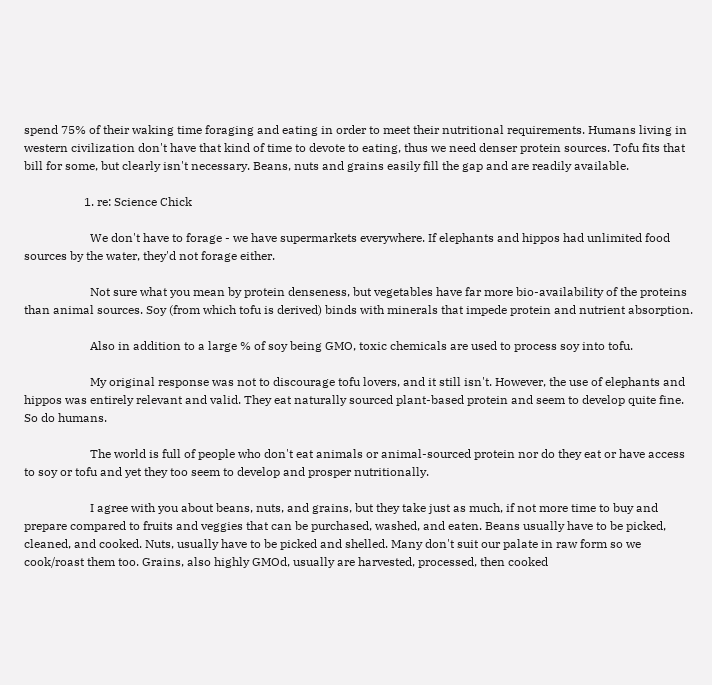spend 75% of their waking time foraging and eating in order to meet their nutritional requirements. Humans living in western civilization don't have that kind of time to devote to eating, thus we need denser protein sources. Tofu fits that bill for some, but clearly isn't necessary. Beans, nuts and grains easily fill the gap and are readily available.

                    1. re: Science Chick

                      We don't have to forage - we have supermarkets everywhere. If elephants and hippos had unlimited food sources by the water, they'd not forage either.

                      Not sure what you mean by protein denseness, but vegetables have far more bio-availability of the proteins than animal sources. Soy (from which tofu is derived) binds with minerals that impede protein and nutrient absorption.

                      Also in addition to a large % of soy being GMO, toxic chemicals are used to process soy into tofu.

                      My original response was not to discourage tofu lovers, and it still isn't. However, the use of elephants and hippos was entirely relevant and valid. They eat naturally sourced plant-based protein and seem to develop quite fine. So do humans.

                      The world is full of people who don't eat animals or animal-sourced protein nor do they eat or have access to soy or tofu and yet they too seem to develop and prosper nutritionally.

                      I agree with you about beans, nuts, and grains, but they take just as much, if not more time to buy and prepare compared to fruits and veggies that can be purchased, washed, and eaten. Beans usually have to be picked, cleaned, and cooked. Nuts, usually have to be picked and shelled. Many don't suit our palate in raw form so we cook/roast them too. Grains, also highly GMOd, usually are harvested, processed, then cooked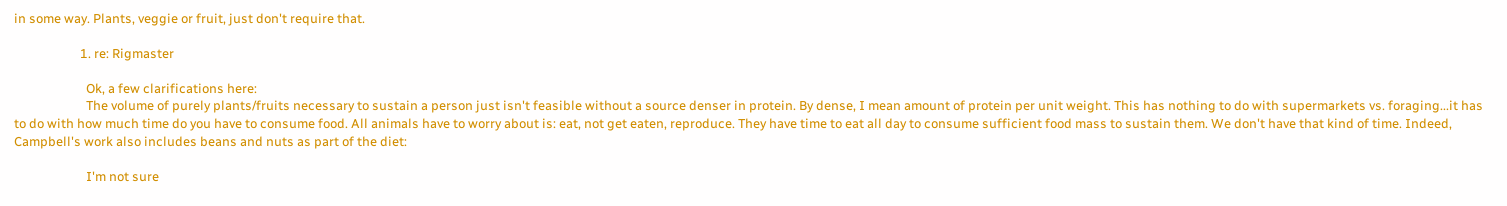in some way. Plants, veggie or fruit, just don't require that.

                      1. re: Rigmaster

                        Ok, a few clarifications here:
                        The volume of purely plants/fruits necessary to sustain a person just isn't feasible without a source denser in protein. By dense, I mean amount of protein per unit weight. This has nothing to do with supermarkets vs. foraging...it has to do with how much time do you have to consume food. All animals have to worry about is: eat, not get eaten, reproduce. They have time to eat all day to consume sufficient food mass to sustain them. We don't have that kind of time. Indeed, Campbell's work also includes beans and nuts as part of the diet:

                        I'm not sure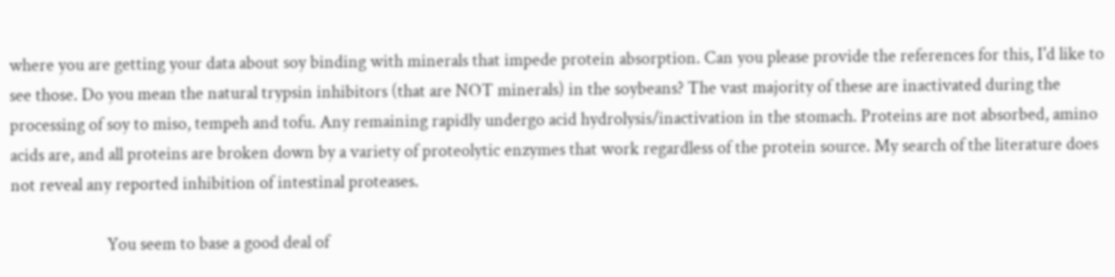where you are getting your data about soy binding with minerals that impede protein absorption. Can you please provide the references for this, I'd like to see those. Do you mean the natural trypsin inhibitors (that are NOT minerals) in the soybeans? The vast majority of these are inactivated during the processing of soy to miso, tempeh and tofu. Any remaining rapidly undergo acid hydrolysis/inactivation in the stomach. Proteins are not absorbed, amino acids are, and all proteins are broken down by a variety of proteolytic enzymes that work regardless of the protein source. My search of the literature does not reveal any reported inhibition of intestinal proteases.

                        You seem to base a good deal of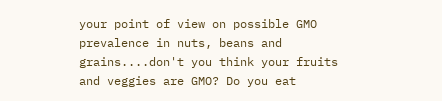your point of view on possible GMO prevalence in nuts, beans and grains....don't you think your fruits and veggies are GMO? Do you eat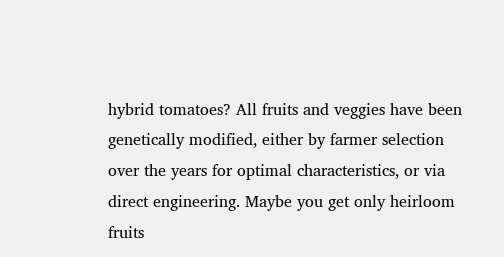hybrid tomatoes? All fruits and veggies have been genetically modified, either by farmer selection over the years for optimal characteristics, or via direct engineering. Maybe you get only heirloom fruits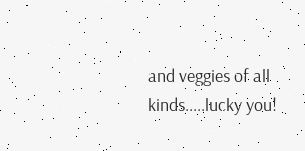and veggies of all kinds.....lucky you!